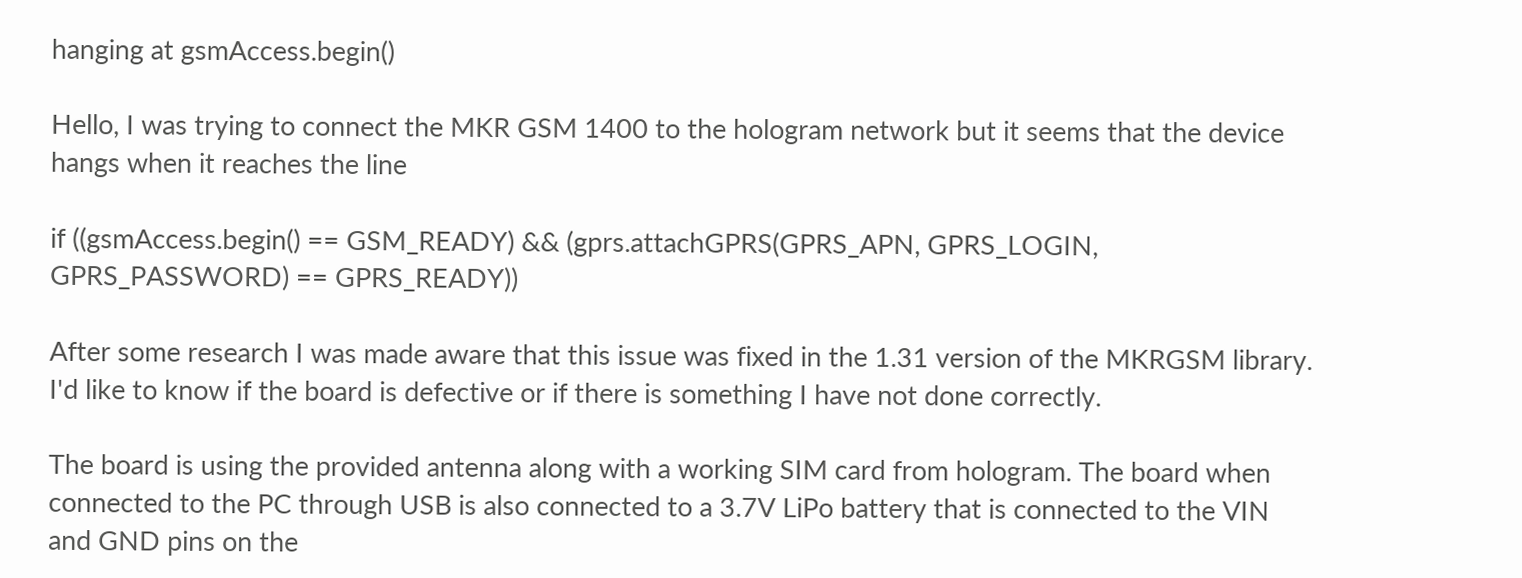hanging at gsmAccess.begin()

Hello, I was trying to connect the MKR GSM 1400 to the hologram network but it seems that the device hangs when it reaches the line

if ((gsmAccess.begin() == GSM_READY) && (gprs.attachGPRS(GPRS_APN, GPRS_LOGIN, GPRS_PASSWORD) == GPRS_READY))

After some research I was made aware that this issue was fixed in the 1.31 version of the MKRGSM library. I'd like to know if the board is defective or if there is something I have not done correctly.

The board is using the provided antenna along with a working SIM card from hologram. The board when connected to the PC through USB is also connected to a 3.7V LiPo battery that is connected to the VIN and GND pins on the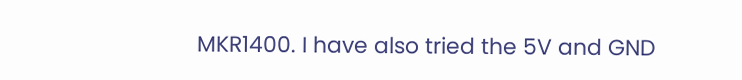MKR1400. I have also tried the 5V and GND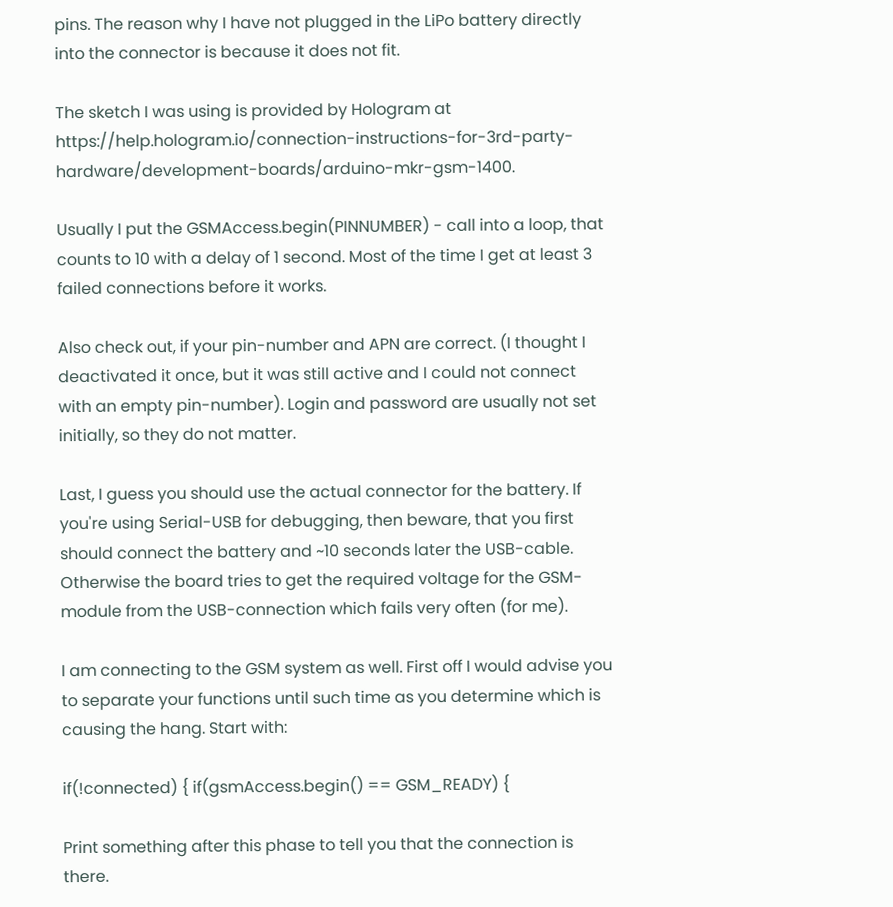pins. The reason why I have not plugged in the LiPo battery directly into the connector is because it does not fit.

The sketch I was using is provided by Hologram at https://help.hologram.io/connection-instructions-for-3rd-party-hardware/development-boards/arduino-mkr-gsm-1400.

Usually I put the GSMAccess.begin(PINNUMBER) - call into a loop, that counts to 10 with a delay of 1 second. Most of the time I get at least 3 failed connections before it works.

Also check out, if your pin-number and APN are correct. (I thought I deactivated it once, but it was still active and I could not connect with an empty pin-number). Login and password are usually not set initially, so they do not matter.

Last, I guess you should use the actual connector for the battery. If you're using Serial-USB for debugging, then beware, that you first should connect the battery and ~10 seconds later the USB-cable. Otherwise the board tries to get the required voltage for the GSM-module from the USB-connection which fails very often (for me).

I am connecting to the GSM system as well. First off I would advise you to separate your functions until such time as you determine which is causing the hang. Start with:

if(!connected) { if(gsmAccess.begin() == GSM_READY) {

Print something after this phase to tell you that the connection is there.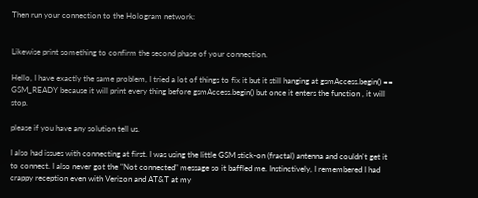Then run your connection to the Hologram network:


Likewise print something to confirm the second phase of your connection.

Hello, I have exactly the same problem, I tried a lot of things to fix it but it still hanging at gsmAccess.begin() == GSM_READY because it will print every thing before gsmAccess.begin() but once it enters the function , it will stop.

please if you have any solution tell us.

I also had issues with connecting at first. I was using the little GSM stick-on (fractal) antenna and couldn't get it to connect. I also never got the "Not connected" message so it baffled me. Instinctively, I remembered I had crappy reception even with Verizon and AT&T at my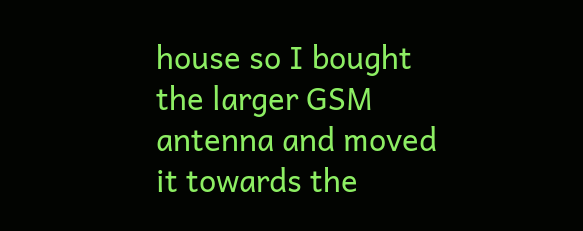house so I bought the larger GSM antenna and moved it towards the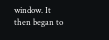window. It then began to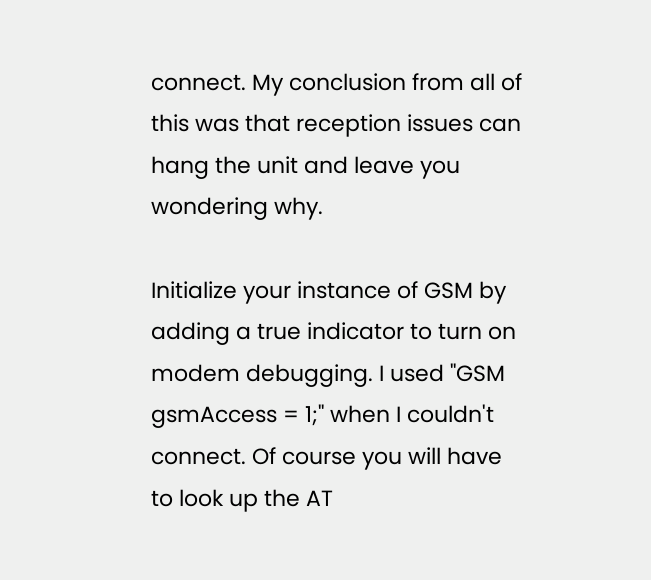connect. My conclusion from all of this was that reception issues can hang the unit and leave you wondering why.

Initialize your instance of GSM by adding a true indicator to turn on modem debugging. I used "GSM gsmAccess = 1;" when I couldn't connect. Of course you will have to look up the AT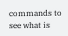commands to see what is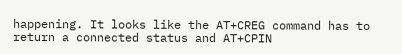happening. It looks like the AT+CREG command has to return a connected status and AT+CPIN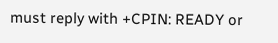must reply with +CPIN: READY or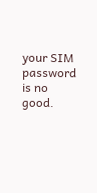your SIM password is no good.